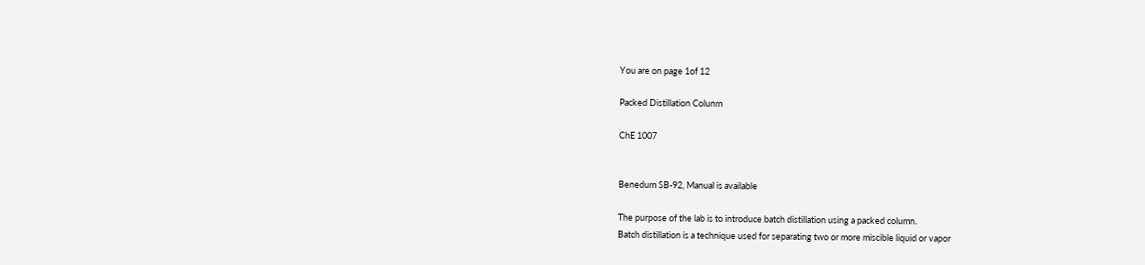You are on page 1of 12

Packed Distillation Colunm

ChE 1007


Benedum SB-92, Manual is available

The purpose of the lab is to introduce batch distillation using a packed column.
Batch distillation is a technique used for separating two or more miscible liquid or vapor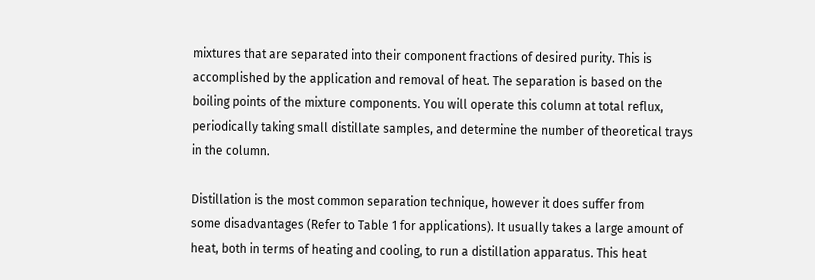mixtures that are separated into their component fractions of desired purity. This is
accomplished by the application and removal of heat. The separation is based on the
boiling points of the mixture components. You will operate this column at total reflux,
periodically taking small distillate samples, and determine the number of theoretical trays
in the column.

Distillation is the most common separation technique, however it does suffer from
some disadvantages (Refer to Table 1 for applications). It usually takes a large amount of
heat, both in terms of heating and cooling, to run a distillation apparatus. This heat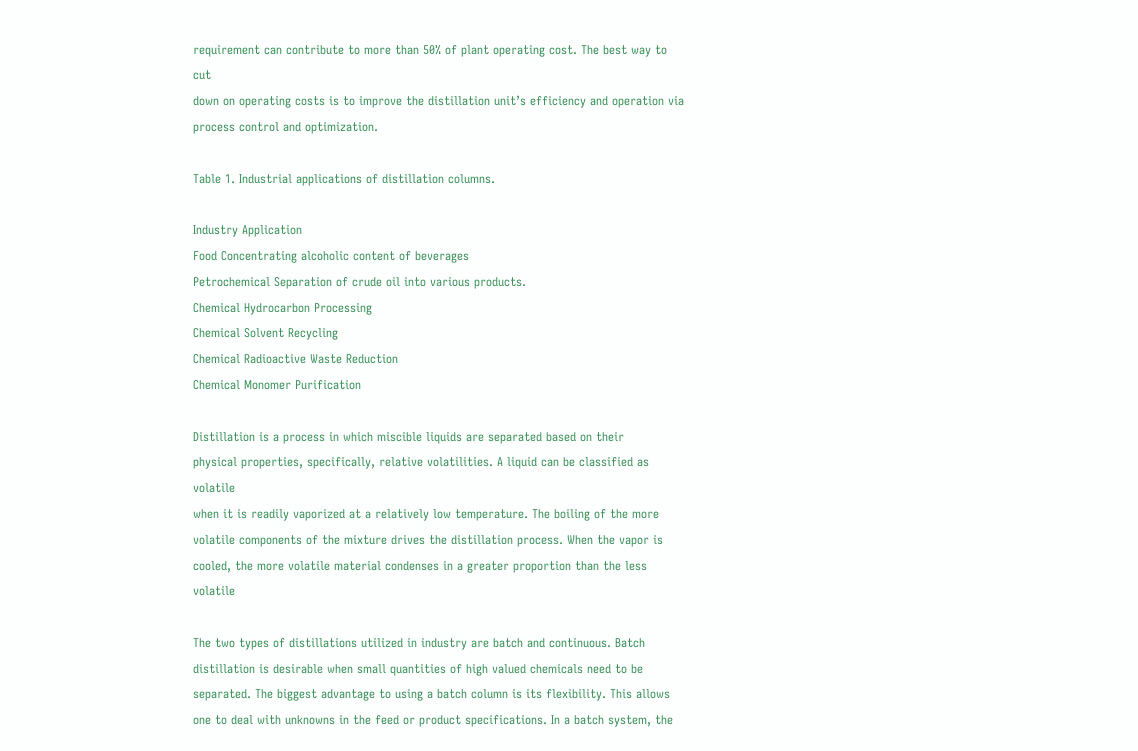requirement can contribute to more than 50% of plant operating cost. The best way to cut
down on operating costs is to improve the distillation unit’s efficiency and operation via
process control and optimization.

Table 1. Industrial applications of distillation columns.

Industry Application
Food Concentrating alcoholic content of beverages
Petrochemical Separation of crude oil into various products.
Chemical Hydrocarbon Processing
Chemical Solvent Recycling
Chemical Radioactive Waste Reduction
Chemical Monomer Purification

Distillation is a process in which miscible liquids are separated based on their
physical properties, specifically, relative volatilities. A liquid can be classified as volatile
when it is readily vaporized at a relatively low temperature. The boiling of the more
volatile components of the mixture drives the distillation process. When the vapor is
cooled, the more volatile material condenses in a greater proportion than the less volatile

The two types of distillations utilized in industry are batch and continuous. Batch
distillation is desirable when small quantities of high valued chemicals need to be
separated. The biggest advantage to using a batch column is its flexibility. This allows
one to deal with unknowns in the feed or product specifications. In a batch system, the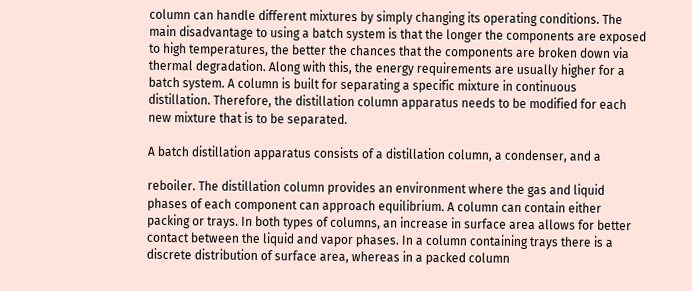column can handle different mixtures by simply changing its operating conditions. The
main disadvantage to using a batch system is that the longer the components are exposed
to high temperatures, the better the chances that the components are broken down via
thermal degradation. Along with this, the energy requirements are usually higher for a
batch system. A column is built for separating a specific mixture in continuous
distillation. Therefore, the distillation column apparatus needs to be modified for each
new mixture that is to be separated.

A batch distillation apparatus consists of a distillation column, a condenser, and a

reboiler. The distillation column provides an environment where the gas and liquid
phases of each component can approach equilibrium. A column can contain either
packing or trays. In both types of columns, an increase in surface area allows for better
contact between the liquid and vapor phases. In a column containing trays there is a
discrete distribution of surface area, whereas in a packed column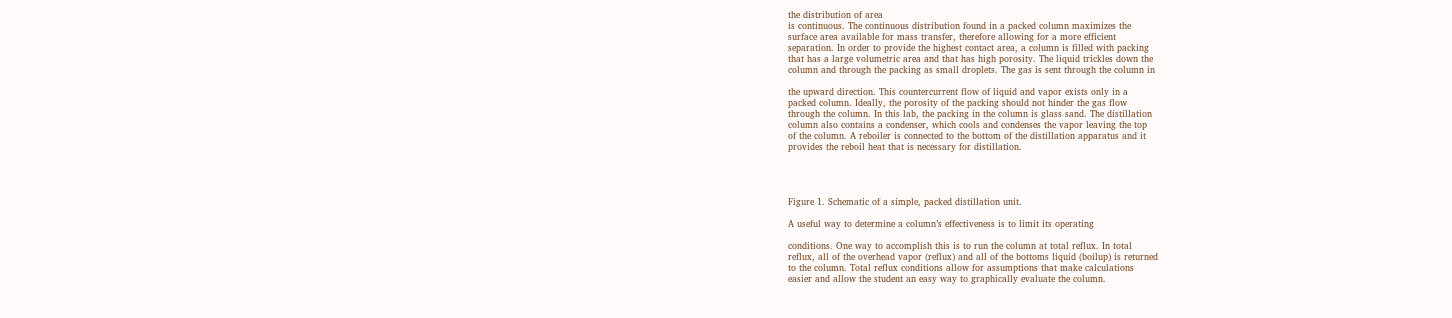the distribution of area
is continuous. The continuous distribution found in a packed column maximizes the
surface area available for mass transfer, therefore allowing for a more efficient
separation. In order to provide the highest contact area, a column is filled with packing
that has a large volumetric area and that has high porosity. The liquid trickles down the
column and through the packing as small droplets. The gas is sent through the column in

the upward direction. This countercurrent flow of liquid and vapor exists only in a
packed column. Ideally, the porosity of the packing should not hinder the gas flow
through the column. In this lab, the packing in the column is glass sand. The distillation
column also contains a condenser, which cools and condenses the vapor leaving the top
of the column. A reboiler is connected to the bottom of the distillation apparatus and it
provides the reboil heat that is necessary for distillation.




Figure 1. Schematic of a simple, packed distillation unit.

A useful way to determine a column’s effectiveness is to limit its operating

conditions. One way to accomplish this is to run the column at total reflux. In total
reflux, all of the overhead vapor (reflux) and all of the bottoms liquid (boilup) is returned
to the column. Total reflux conditions allow for assumptions that make calculations
easier and allow the student an easy way to graphically evaluate the column.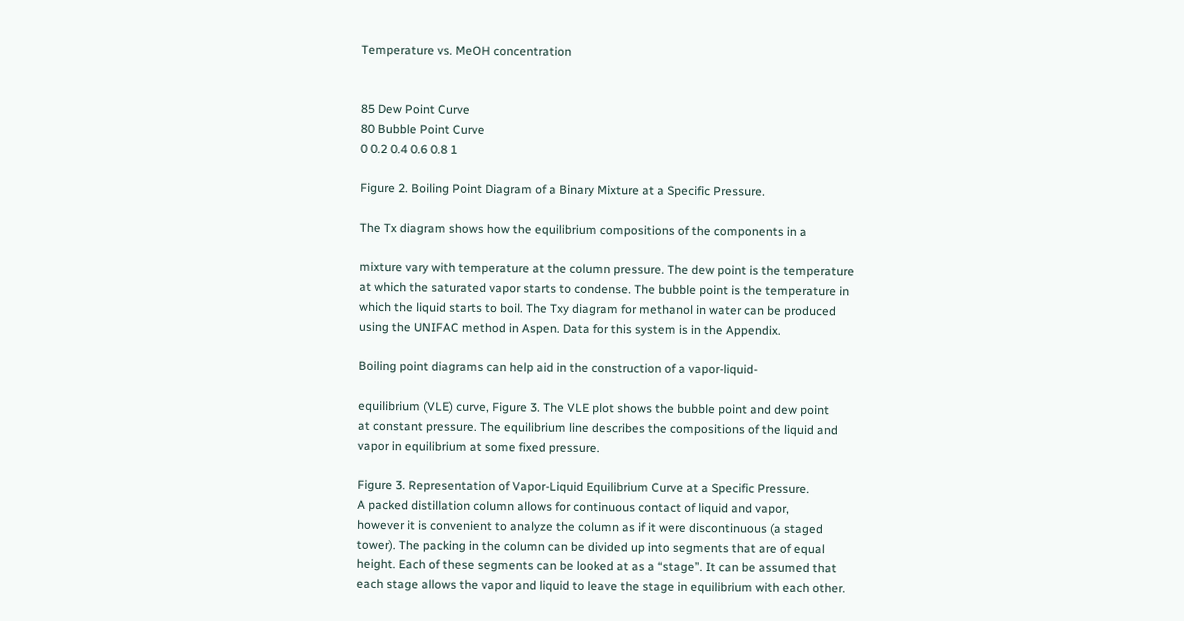Temperature vs. MeOH concentration


85 Dew Point Curve
80 Bubble Point Curve
0 0.2 0.4 0.6 0.8 1

Figure 2. Boiling Point Diagram of a Binary Mixture at a Specific Pressure.

The Tx diagram shows how the equilibrium compositions of the components in a

mixture vary with temperature at the column pressure. The dew point is the temperature
at which the saturated vapor starts to condense. The bubble point is the temperature in
which the liquid starts to boil. The Txy diagram for methanol in water can be produced
using the UNIFAC method in Aspen. Data for this system is in the Appendix.

Boiling point diagrams can help aid in the construction of a vapor-liquid-

equilibrium (VLE) curve, Figure 3. The VLE plot shows the bubble point and dew point
at constant pressure. The equilibrium line describes the compositions of the liquid and
vapor in equilibrium at some fixed pressure.

Figure 3. Representation of Vapor-Liquid Equilibrium Curve at a Specific Pressure.
A packed distillation column allows for continuous contact of liquid and vapor,
however it is convenient to analyze the column as if it were discontinuous (a staged
tower). The packing in the column can be divided up into segments that are of equal
height. Each of these segments can be looked at as a “stage”. It can be assumed that
each stage allows the vapor and liquid to leave the stage in equilibrium with each other.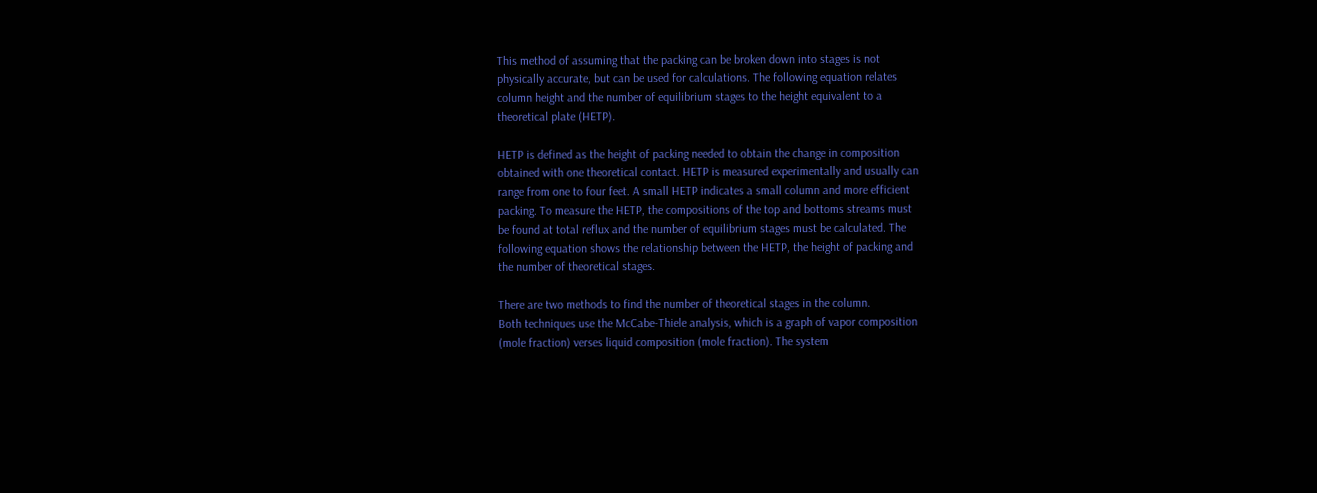This method of assuming that the packing can be broken down into stages is not
physically accurate, but can be used for calculations. The following equation relates
column height and the number of equilibrium stages to the height equivalent to a
theoretical plate (HETP).

HETP is defined as the height of packing needed to obtain the change in composition
obtained with one theoretical contact. HETP is measured experimentally and usually can
range from one to four feet. A small HETP indicates a small column and more efficient
packing. To measure the HETP, the compositions of the top and bottoms streams must
be found at total reflux and the number of equilibrium stages must be calculated. The
following equation shows the relationship between the HETP, the height of packing and
the number of theoretical stages.

There are two methods to find the number of theoretical stages in the column.
Both techniques use the McCabe-Thiele analysis, which is a graph of vapor composition
(mole fraction) verses liquid composition (mole fraction). The system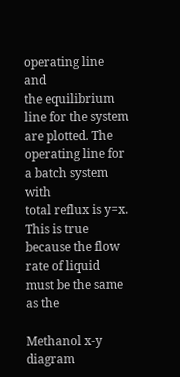operating line and
the equilibrium line for the system are plotted. The operating line for a batch system with
total reflux is y=x. This is true because the flow rate of liquid must be the same as the

Methanol x-y diagram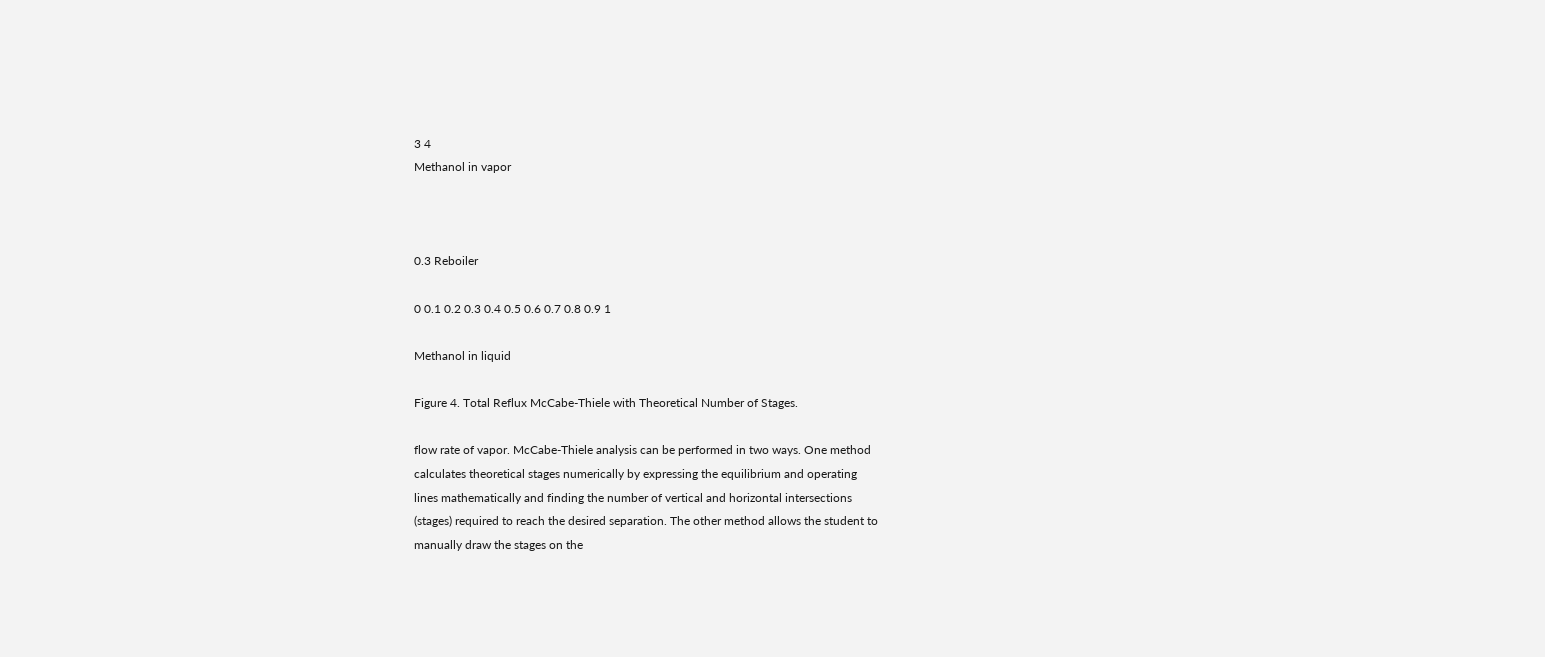3 4
Methanol in vapor



0.3 Reboiler

0 0.1 0.2 0.3 0.4 0.5 0.6 0.7 0.8 0.9 1

Methanol in liquid

Figure 4. Total Reflux McCabe-Thiele with Theoretical Number of Stages.

flow rate of vapor. McCabe-Thiele analysis can be performed in two ways. One method
calculates theoretical stages numerically by expressing the equilibrium and operating
lines mathematically and finding the number of vertical and horizontal intersections
(stages) required to reach the desired separation. The other method allows the student to
manually draw the stages on the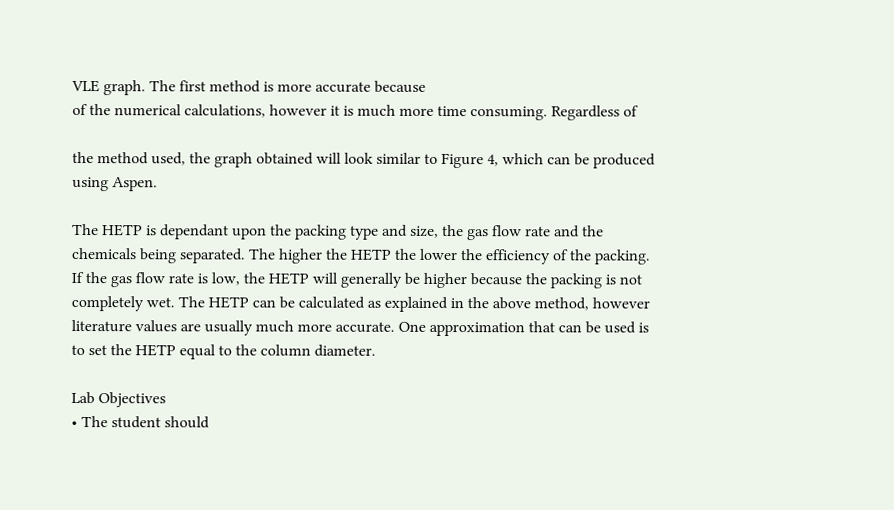VLE graph. The first method is more accurate because
of the numerical calculations, however it is much more time consuming. Regardless of

the method used, the graph obtained will look similar to Figure 4, which can be produced
using Aspen.

The HETP is dependant upon the packing type and size, the gas flow rate and the
chemicals being separated. The higher the HETP the lower the efficiency of the packing.
If the gas flow rate is low, the HETP will generally be higher because the packing is not
completely wet. The HETP can be calculated as explained in the above method, however
literature values are usually much more accurate. One approximation that can be used is
to set the HETP equal to the column diameter.

Lab Objectives
• The student should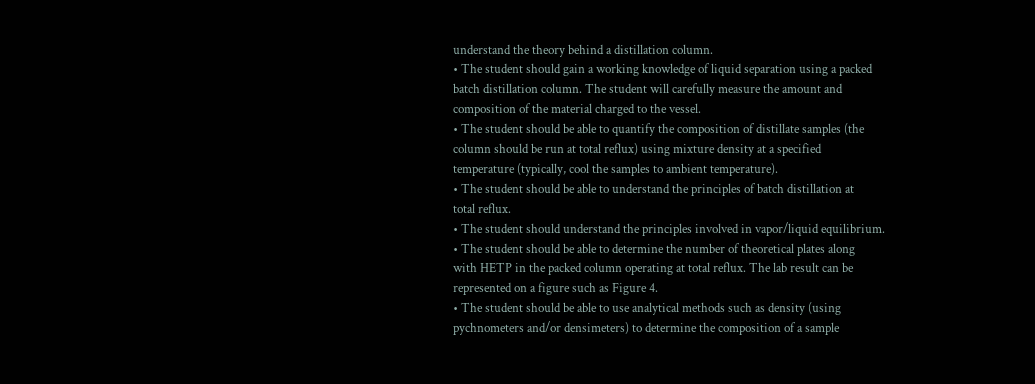understand the theory behind a distillation column.
• The student should gain a working knowledge of liquid separation using a packed
batch distillation column. The student will carefully measure the amount and
composition of the material charged to the vessel.
• The student should be able to quantify the composition of distillate samples (the
column should be run at total reflux) using mixture density at a specified
temperature (typically, cool the samples to ambient temperature).
• The student should be able to understand the principles of batch distillation at
total reflux.
• The student should understand the principles involved in vapor/liquid equilibrium.
• The student should be able to determine the number of theoretical plates along
with HETP in the packed column operating at total reflux. The lab result can be
represented on a figure such as Figure 4.
• The student should be able to use analytical methods such as density (using
pychnometers and/or densimeters) to determine the composition of a sample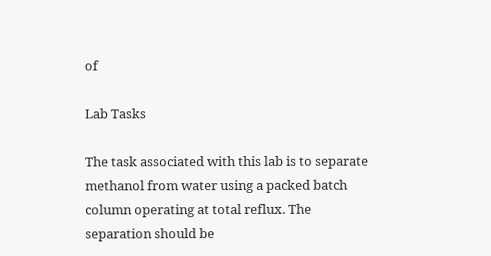of

Lab Tasks

The task associated with this lab is to separate methanol from water using a packed batch
column operating at total reflux. The separation should be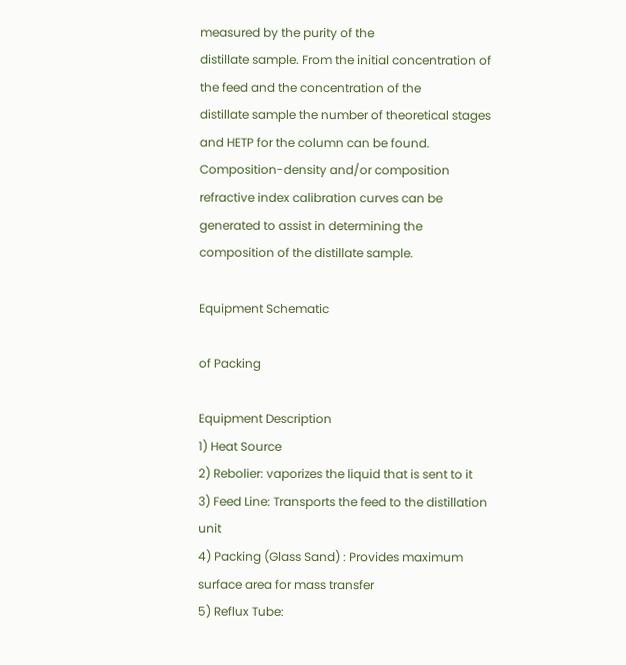measured by the purity of the
distillate sample. From the initial concentration of the feed and the concentration of the
distillate sample the number of theoretical stages and HETP for the column can be found.
Composition-density and/or composition refractive index calibration curves can be
generated to assist in determining the composition of the distillate sample.

Equipment Schematic

of Packing

Equipment Description
1) Heat Source
2) Rebolier: vaporizes the liquid that is sent to it
3) Feed Line: Transports the feed to the distillation unit
4) Packing (Glass Sand) : Provides maximum surface area for mass transfer
5) Reflux Tube: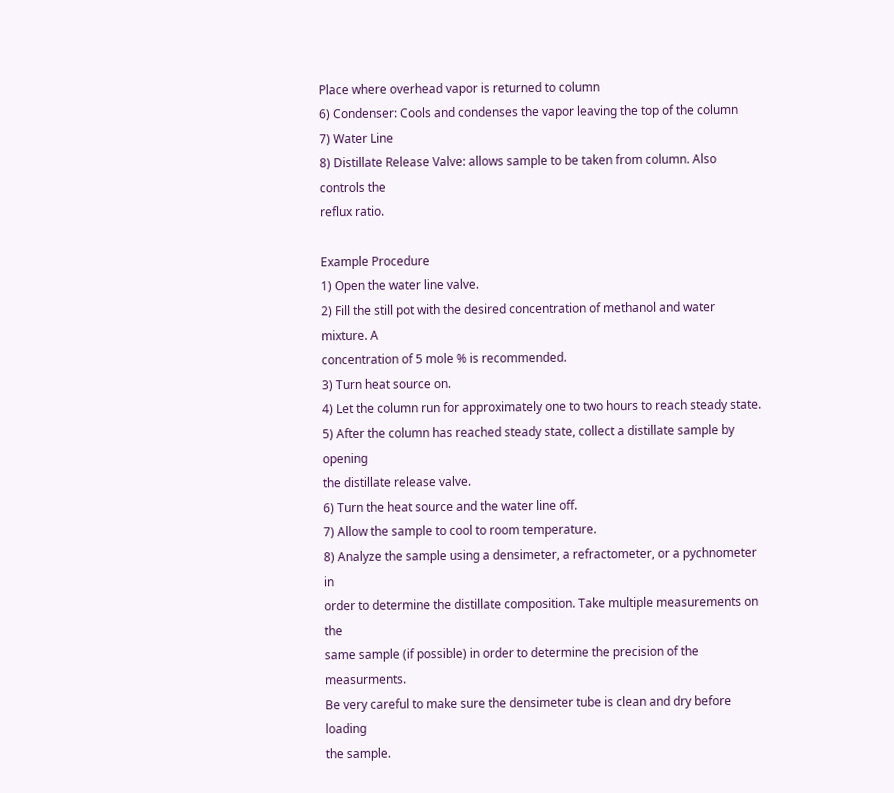Place where overhead vapor is returned to column
6) Condenser: Cools and condenses the vapor leaving the top of the column
7) Water Line
8) Distillate Release Valve: allows sample to be taken from column. Also controls the
reflux ratio.

Example Procedure
1) Open the water line valve.
2) Fill the still pot with the desired concentration of methanol and water mixture. A
concentration of 5 mole % is recommended.
3) Turn heat source on.
4) Let the column run for approximately one to two hours to reach steady state.
5) After the column has reached steady state, collect a distillate sample by opening
the distillate release valve.
6) Turn the heat source and the water line off.
7) Allow the sample to cool to room temperature.
8) Analyze the sample using a densimeter, a refractometer, or a pychnometer in
order to determine the distillate composition. Take multiple measurements on the
same sample (if possible) in order to determine the precision of the measurments.
Be very careful to make sure the densimeter tube is clean and dry before loading
the sample.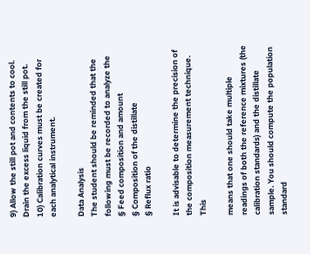9) Allow the still pot and contents to cool. Drain the excess liquid from the still pot.
10) Calibration curves must be created for each analytical instrument.

Data Analysis
The student should be reminded that the following must be recorded to analyze the
§ Feed composition and amount
§ Composition of the distillate
§ Reflux ratio

It is advisable to determine the precision of the composition measurement technique. This

means that one should take multiple readings of both the reference mixtures (the
calibration standards) and the distillate sample. You should compute the population
standard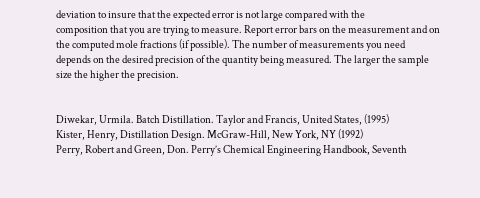deviation to insure that the expected error is not large compared with the
composition that you are trying to measure. Report error bars on the measurement and on
the computed mole fractions (if possible). The number of measurements you need
depends on the desired precision of the quantity being measured. The larger the sample
size the higher the precision.


Diwekar, Urmila. Batch Distillation. Taylor and Francis, United States, (1995)
Kister, Henry, Distillation Design. McGraw-Hill, New York, NY (1992)
Perry, Robert and Green, Don. Perry’s Chemical Engineering Handbook, Seventh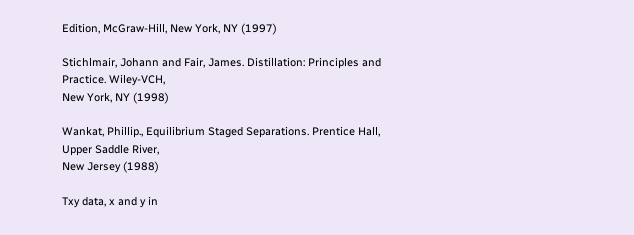Edition, McGraw-Hill, New York, NY (1997)

Stichlmair, Johann and Fair, James. Distillation: Principles and Practice. Wiley-VCH,
New York, NY (1998)

Wankat, Phillip., Equilibrium Staged Separations. Prentice Hall, Upper Saddle River,
New Jersey (1988)

Txy data, x and y in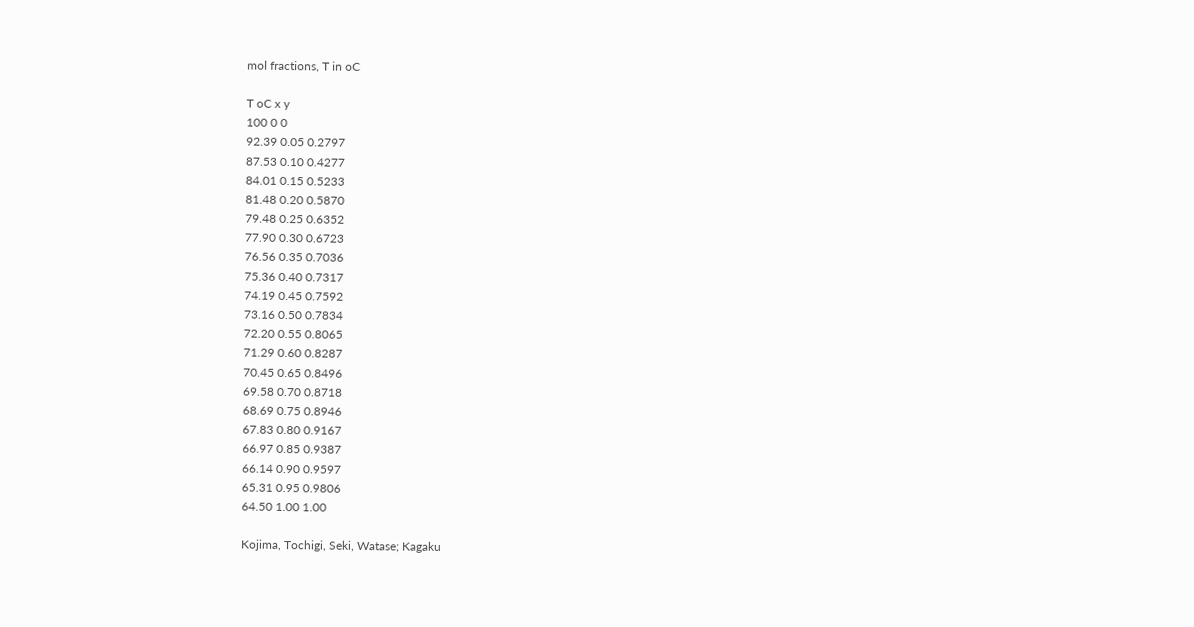mol fractions, T in oC

T oC x y
100 0 0
92.39 0.05 0.2797
87.53 0.10 0.4277
84.01 0.15 0.5233
81.48 0.20 0.5870
79.48 0.25 0.6352
77.90 0.30 0.6723
76.56 0.35 0.7036
75.36 0.40 0.7317
74.19 0.45 0.7592
73.16 0.50 0.7834
72.20 0.55 0.8065
71.29 0.60 0.8287
70.45 0.65 0.8496
69.58 0.70 0.8718
68.69 0.75 0.8946
67.83 0.80 0.9167
66.97 0.85 0.9387
66.14 0.90 0.9597
65.31 0.95 0.9806
64.50 1.00 1.00

Kojima, Tochigi, Seki, Watase; Kagaku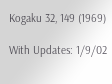Kogaku 32, 149 (1969)

With Updates: 1/9/02